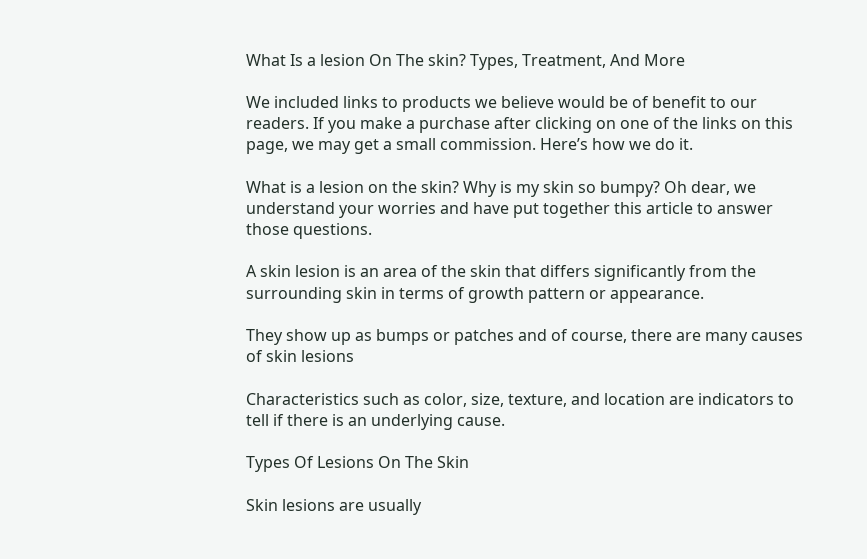What Is a lesion On The skin? Types, Treatment, And More

We included links to products we believe would be of benefit to our readers. If you make a purchase after clicking on one of the links on this page, we may get a small commission. Here’s how we do it.

What is a lesion on the skin? Why is my skin so bumpy? Oh dear, we understand your worries and have put together this article to answer those questions.

A skin lesion is an area of the skin that differs significantly from the surrounding skin in terms of growth pattern or appearance.

They show up as bumps or patches and of course, there are many causes of skin lesions

Characteristics such as color, size, texture, and location are indicators to tell if there is an underlying cause.

Types Of Lesions On The Skin

Skin lesions are usually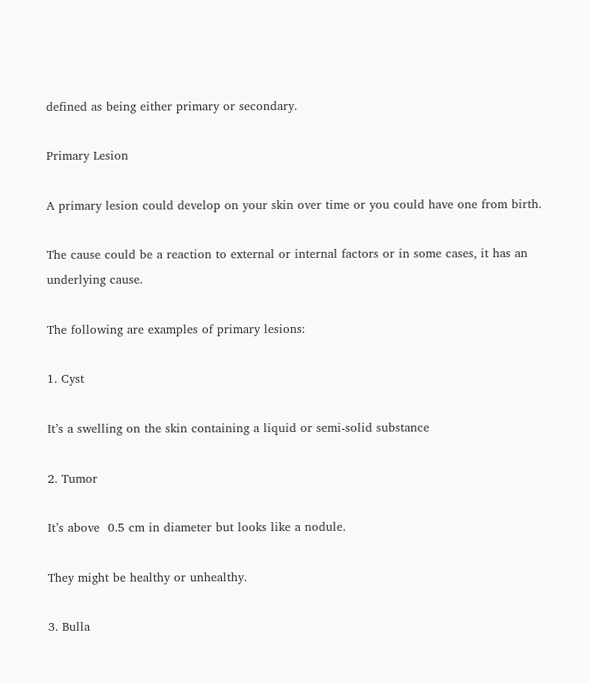defined as being either primary or secondary.

Primary Lesion

A primary lesion could develop on your skin over time or you could have one from birth.

The cause could be a reaction to external or internal factors or in some cases, it has an underlying cause.

The following are examples of primary lesions:

1. Cyst

It’s a swelling on the skin containing a liquid or semi-solid substance

2. Tumor

It’s above  0.5 cm in diameter but looks like a nodule.

They might be healthy or unhealthy.

3. Bulla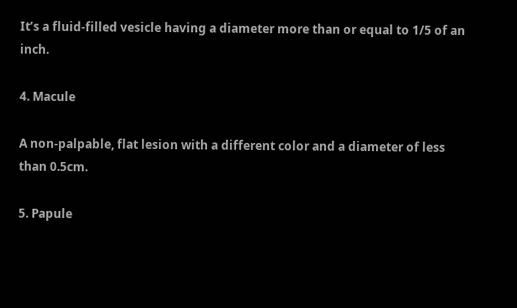It’s a fluid-filled vesicle having a diameter more than or equal to 1/5 of an inch.

4. Macule

A non-palpable, flat lesion with a different color and a diameter of less than 0.5cm.

5. Papule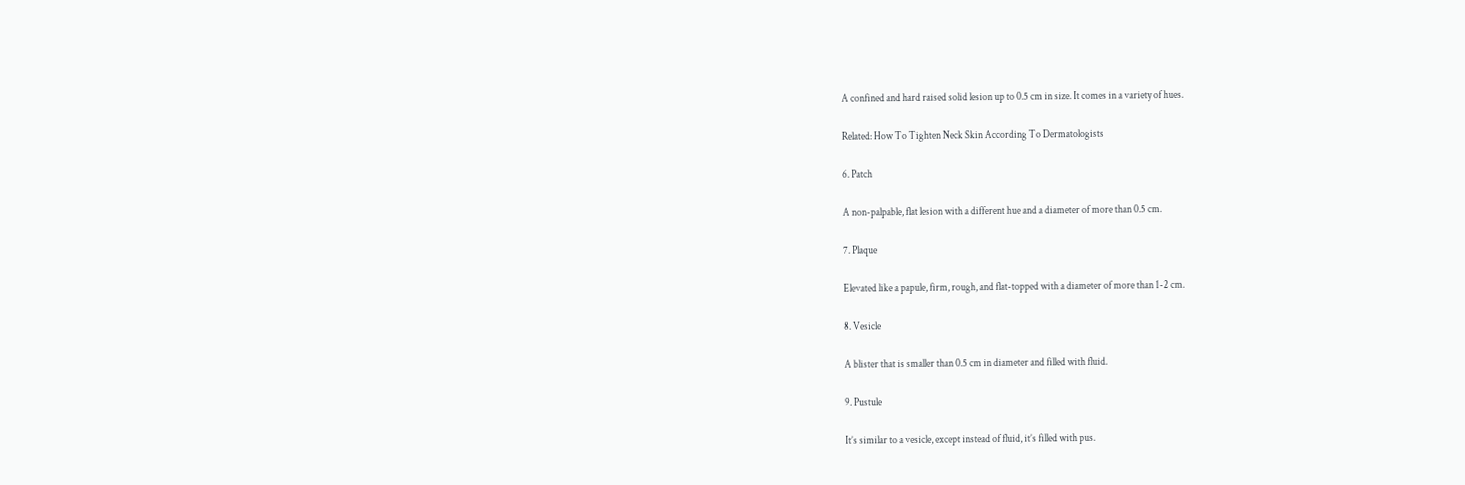A confined and hard raised solid lesion up to 0.5 cm in size. It comes in a variety of hues.

Related: How To Tighten Neck Skin According To Dermatologists

6. Patch

A non-palpable, flat lesion with a different hue and a diameter of more than 0.5 cm.

7. Plaque

Elevated like a papule, firm, rough, and flat-topped with a diameter of more than 1-2 cm.

8. Vesicle

A blister that is smaller than 0.5 cm in diameter and filled with fluid.

9. Pustule

It’s similar to a vesicle, except instead of fluid, it’s filled with pus.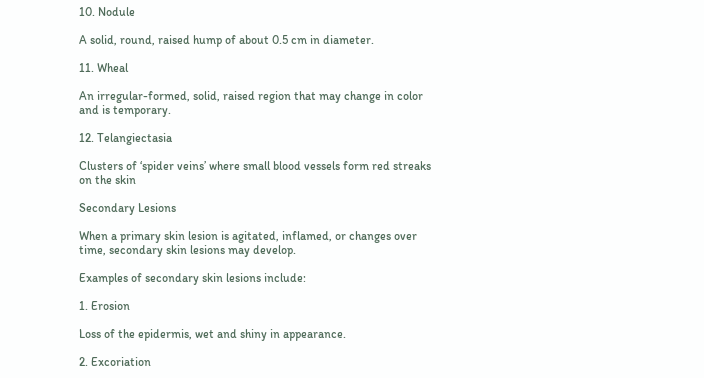10. Nodule

A solid, round, raised hump of about 0.5 cm in diameter.

11. Wheal

An irregular-formed, solid, raised region that may change in color and is temporary.

12. Telangiectasia

Clusters of ‘spider veins’ where small blood vessels form red streaks on the skin

Secondary Lesions

When a primary skin lesion is agitated, inflamed, or changes over time, secondary skin lesions may develop.

Examples of secondary skin lesions include:

1. Erosion

Loss of the epidermis, wet and shiny in appearance.

2. Excoriation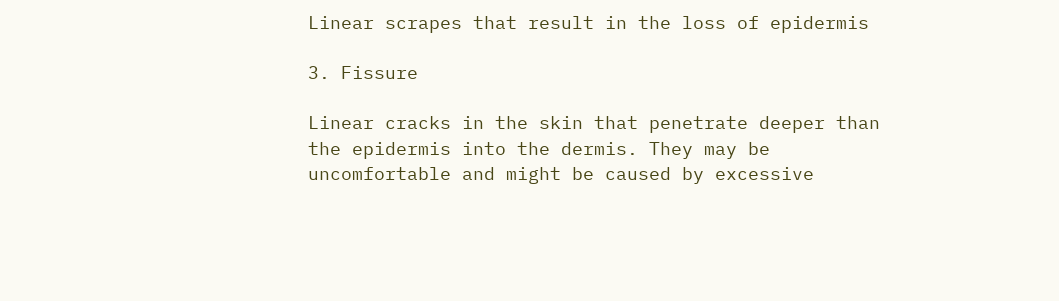Linear scrapes that result in the loss of epidermis

3. Fissure

Linear cracks in the skin that penetrate deeper than the epidermis into the dermis. They may be uncomfortable and might be caused by excessive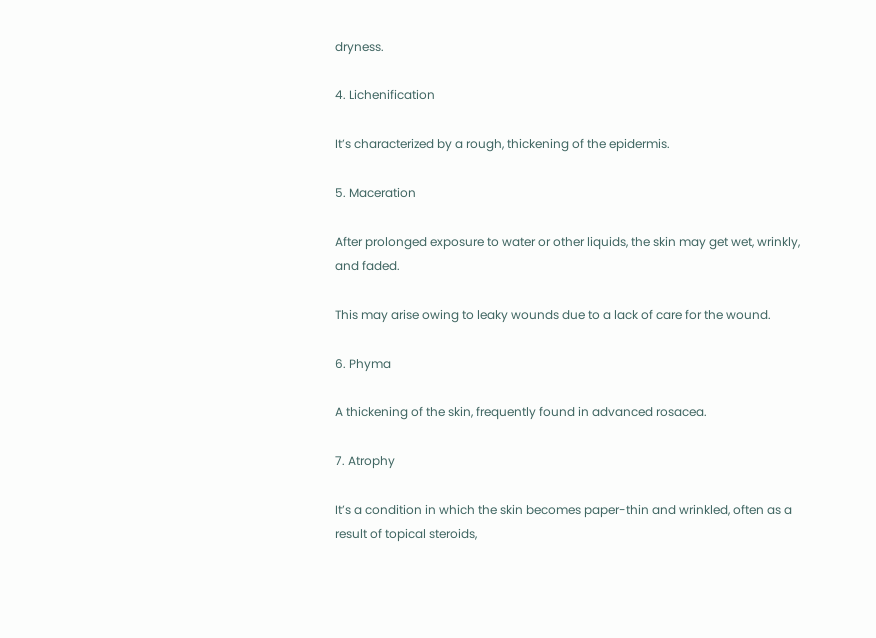dryness.

4. Lichenification

It’s characterized by a rough, thickening of the epidermis.

5. Maceration

After prolonged exposure to water or other liquids, the skin may get wet, wrinkly, and faded.

This may arise owing to leaky wounds due to a lack of care for the wound.

6. Phyma

A thickening of the skin, frequently found in advanced rosacea.

7. Atrophy

It’s a condition in which the skin becomes paper-thin and wrinkled, often as a result of topical steroids,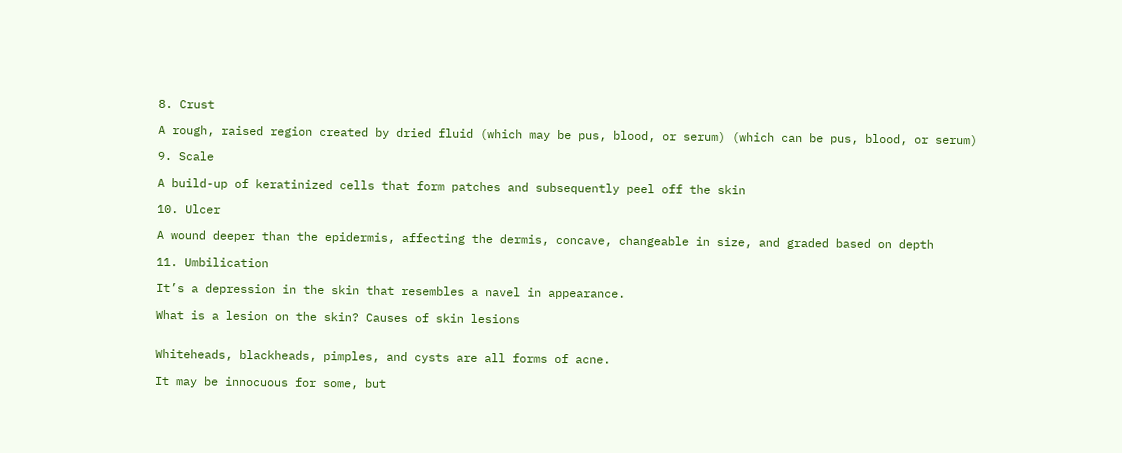8. Crust

A rough, raised region created by dried fluid (which may be pus, blood, or serum) (which can be pus, blood, or serum)

9. Scale

A build-up of keratinized cells that form patches and subsequently peel off the skin

10. Ulcer

A wound deeper than the epidermis, affecting the dermis, concave, changeable in size, and graded based on depth

11. Umbilication

It’s a depression in the skin that resembles a navel in appearance.

What is a lesion on the skin? Causes of skin lesions


Whiteheads, blackheads, pimples, and cysts are all forms of acne.

It may be innocuous for some, but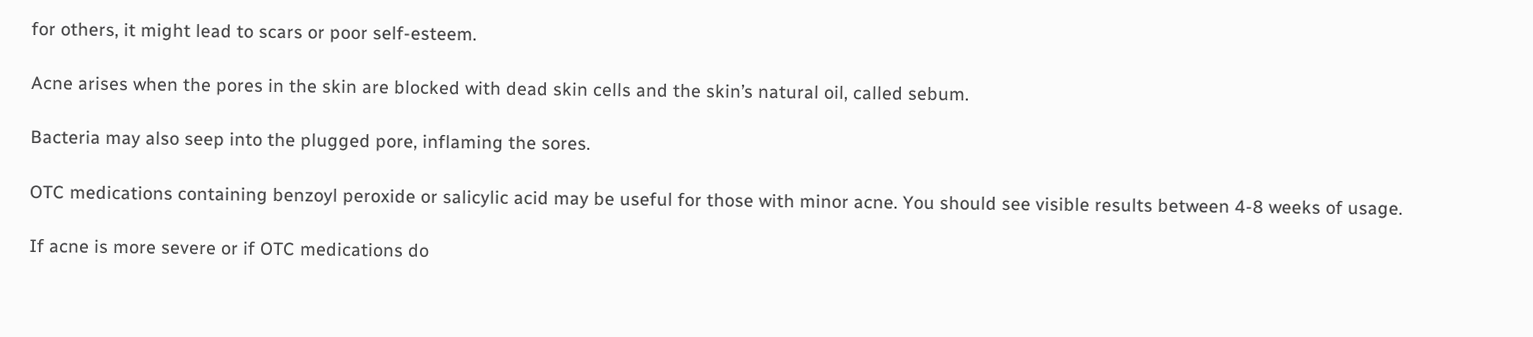for others, it might lead to scars or poor self-esteem.

Acne arises when the pores in the skin are blocked with dead skin cells and the skin’s natural oil, called sebum.

Bacteria may also seep into the plugged pore, inflaming the sores.

OTC medications containing benzoyl peroxide or salicylic acid may be useful for those with minor acne. You should see visible results between 4-8 weeks of usage.

If acne is more severe or if OTC medications do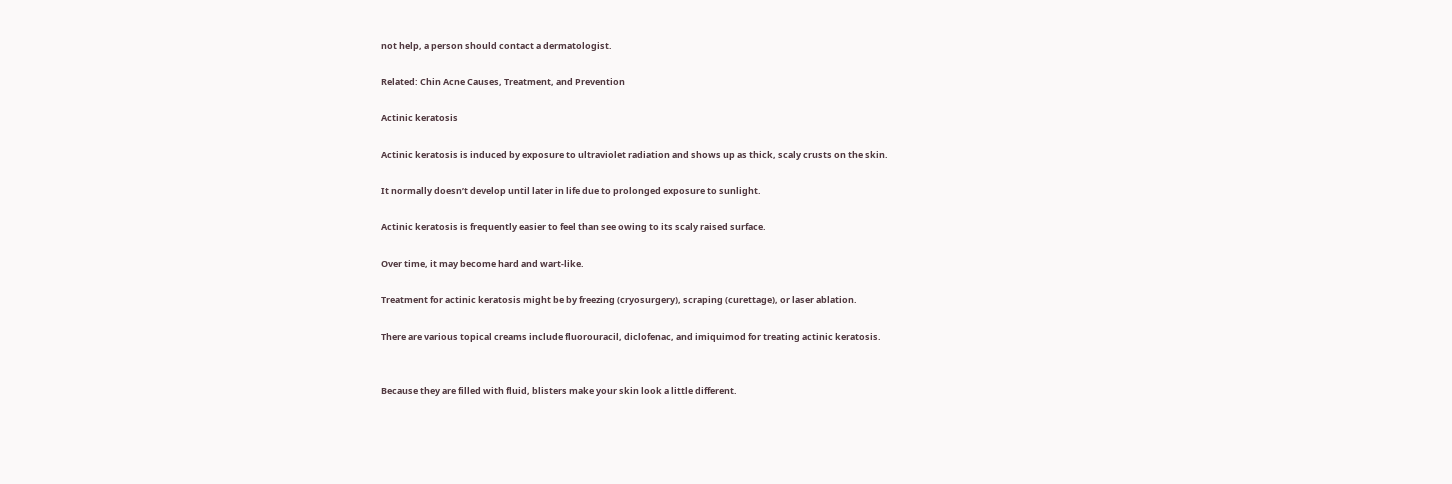not help, a person should contact a dermatologist.

Related: Chin Acne Causes, Treatment, and Prevention

Actinic keratosis

Actinic keratosis is induced by exposure to ultraviolet radiation and shows up as thick, scaly crusts on the skin.

It normally doesn’t develop until later in life due to prolonged exposure to sunlight.

Actinic keratosis is frequently easier to feel than see owing to its scaly raised surface.

Over time, it may become hard and wart-like.

Treatment for actinic keratosis might be by freezing (cryosurgery), scraping (curettage), or laser ablation.

There are various topical creams include fluorouracil, diclofenac, and imiquimod for treating actinic keratosis.


Because they are filled with fluid, blisters make your skin look a little different.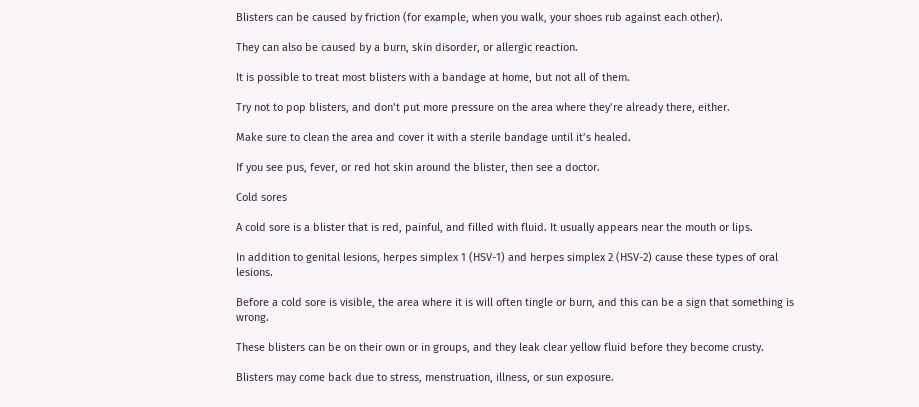Blisters can be caused by friction (for example, when you walk, your shoes rub against each other).

They can also be caused by a burn, skin disorder, or allergic reaction.

It is possible to treat most blisters with a bandage at home, but not all of them.

Try not to pop blisters, and don’t put more pressure on the area where they’re already there, either.

Make sure to clean the area and cover it with a sterile bandage until it’s healed.

If you see pus, fever, or red hot skin around the blister, then see a doctor.

Cold sores

A cold sore is a blister that is red, painful, and filled with fluid. It usually appears near the mouth or lips.

In addition to genital lesions, herpes simplex 1 (HSV-1) and herpes simplex 2 (HSV-2) cause these types of oral lesions.

Before a cold sore is visible, the area where it is will often tingle or burn, and this can be a sign that something is wrong.

These blisters can be on their own or in groups, and they leak clear yellow fluid before they become crusty.

Blisters may come back due to stress, menstruation, illness, or sun exposure.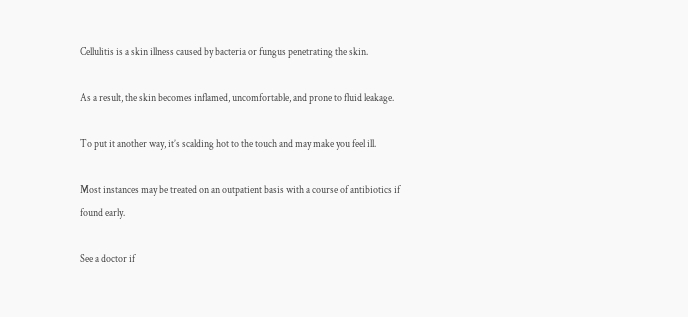Cellulitis is a skin illness caused by bacteria or fungus penetrating the skin.

As a result, the skin becomes inflamed, uncomfortable, and prone to fluid leakage.

To put it another way, it’s scalding hot to the touch and may make you feel ill.

Most instances may be treated on an outpatient basis with a course of antibiotics if found early.

See a doctor if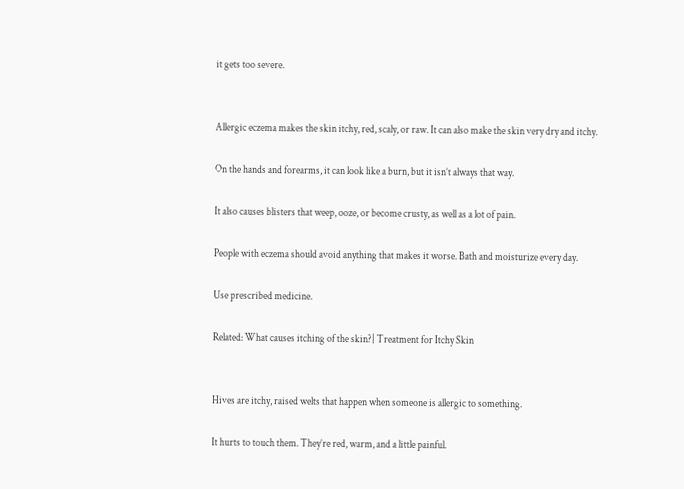it gets too severe.


Allergic eczema makes the skin itchy, red, scaly, or raw. It can also make the skin very dry and itchy.

On the hands and forearms, it can look like a burn, but it isn’t always that way.

It also causes blisters that weep, ooze, or become crusty, as well as a lot of pain.

People with eczema should avoid anything that makes it worse. Bath and moisturize every day.

Use prescribed medicine.

Related: What causes itching of the skin?| Treatment for Itchy Skin


Hives are itchy, raised welts that happen when someone is allergic to something.

It hurts to touch them. They’re red, warm, and a little painful.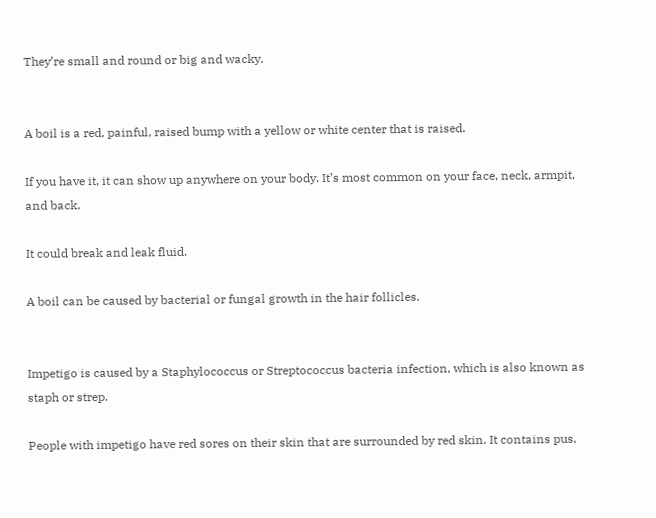They’re small and round or big and wacky.


A boil is a red, painful, raised bump with a yellow or white center that is raised.

If you have it, it can show up anywhere on your body. It’s most common on your face, neck, armpit, and back.

It could break and leak fluid.

A boil can be caused by bacterial or fungal growth in the hair follicles.


Impetigo is caused by a Staphylococcus or Streptococcus bacteria infection, which is also known as staph or strep.

People with impetigo have red sores on their skin that are surrounded by red skin. It contains pus.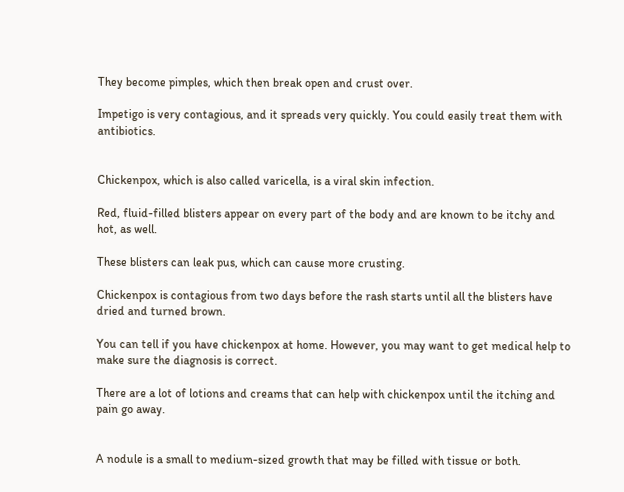They become pimples, which then break open and crust over.

Impetigo is very contagious, and it spreads very quickly. You could easily treat them with antibiotics.


Chickenpox, which is also called varicella, is a viral skin infection.

Red, fluid-filled blisters appear on every part of the body and are known to be itchy and hot, as well.

These blisters can leak pus, which can cause more crusting.

Chickenpox is contagious from two days before the rash starts until all the blisters have dried and turned brown.

You can tell if you have chickenpox at home. However, you may want to get medical help to make sure the diagnosis is correct.

There are a lot of lotions and creams that can help with chickenpox until the itching and pain go away.


A nodule is a small to medium-sized growth that may be filled with tissue or both.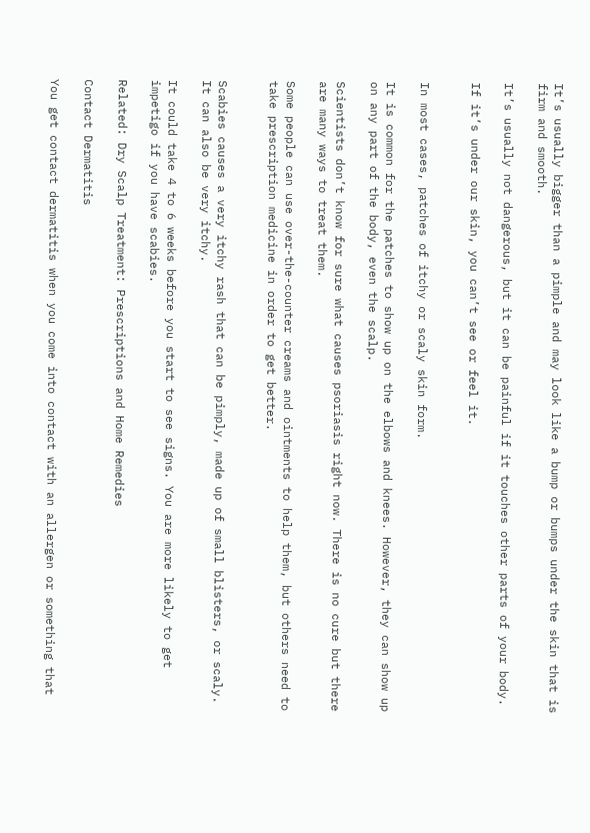It’s usually bigger than a pimple and may look like a bump or bumps under the skin that is firm and smooth.

It’s usually not dangerous, but it can be painful if it touches other parts of your body.

If it’s under our skin, you can’t see or feel it.


In most cases, patches of itchy or scaly skin form.

It is common for the patches to show up on the elbows and knees. However, they can show up on any part of the body, even the scalp.

Scientists don’t know for sure what causes psoriasis right now. There is no cure but there are many ways to treat them.

Some people can use over-the-counter creams and ointments to help them, but others need to take prescription medicine in order to get better.


Scabies causes a very itchy rash that can be pimply, made up of small blisters, or scaly. It can also be very itchy.

It could take 4 to 6 weeks before you start to see signs. You are more likely to get impetigo if you have scabies.

Related: Dry Scalp Treatment: Prescriptions and Home Remedies

Contact Dermatitis

You get contact dermatitis when you come into contact with an allergen or something that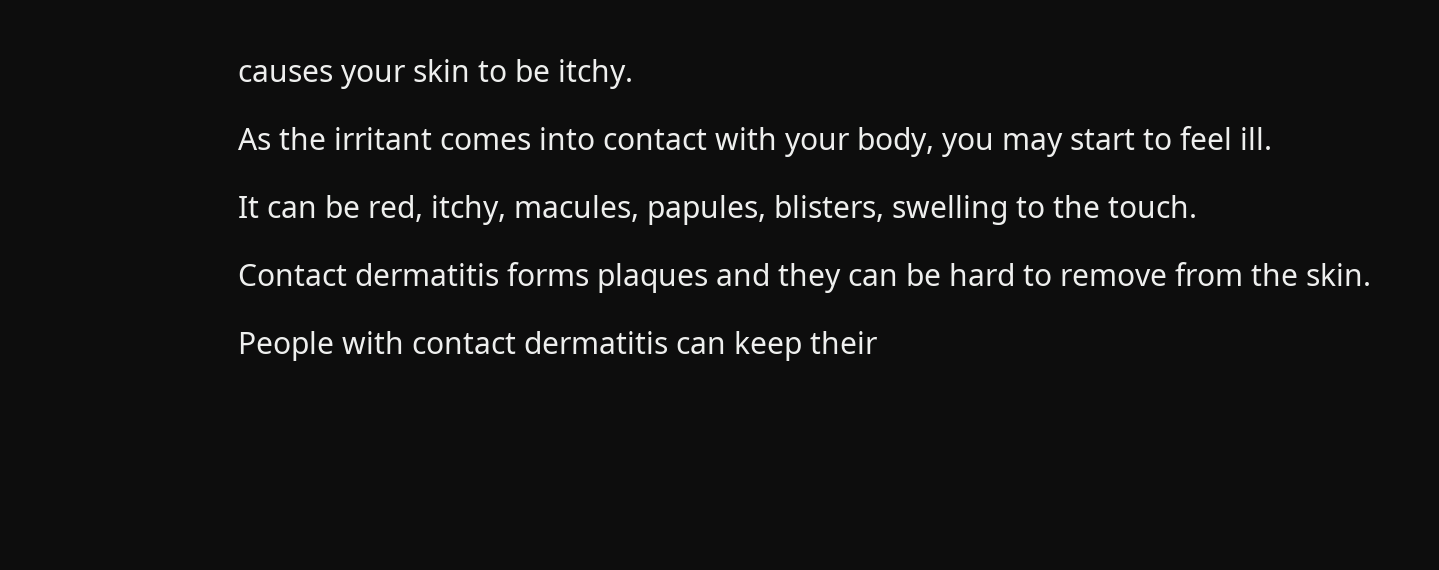causes your skin to be itchy.

As the irritant comes into contact with your body, you may start to feel ill.

It can be red, itchy, macules, papules, blisters, swelling to the touch.

Contact dermatitis forms plaques and they can be hard to remove from the skin.

People with contact dermatitis can keep their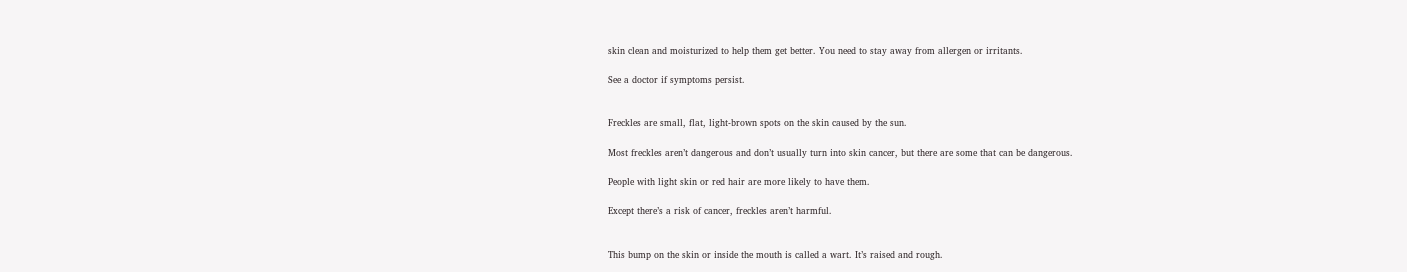skin clean and moisturized to help them get better. You need to stay away from allergen or irritants.

See a doctor if symptoms persist.


Freckles are small, flat, light-brown spots on the skin caused by the sun.

Most freckles aren’t dangerous and don’t usually turn into skin cancer, but there are some that can be dangerous.

People with light skin or red hair are more likely to have them.

Except there’s a risk of cancer, freckles aren’t harmful.


This bump on the skin or inside the mouth is called a wart. It’s raised and rough.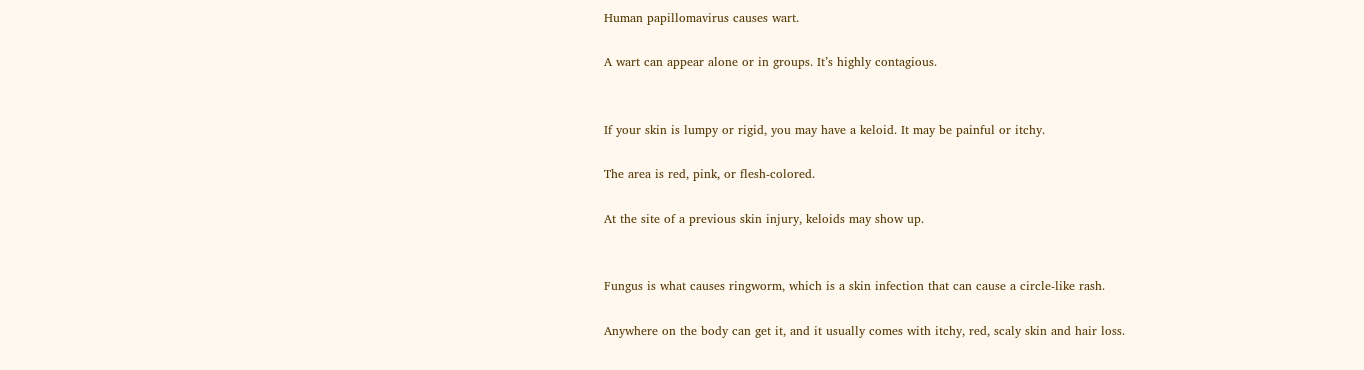Human papillomavirus causes wart.

A wart can appear alone or in groups. It’s highly contagious.


If your skin is lumpy or rigid, you may have a keloid. It may be painful or itchy.

The area is red, pink, or flesh-colored.

At the site of a previous skin injury, keloids may show up.


Fungus is what causes ringworm, which is a skin infection that can cause a circle-like rash.

Anywhere on the body can get it, and it usually comes with itchy, red, scaly skin and hair loss.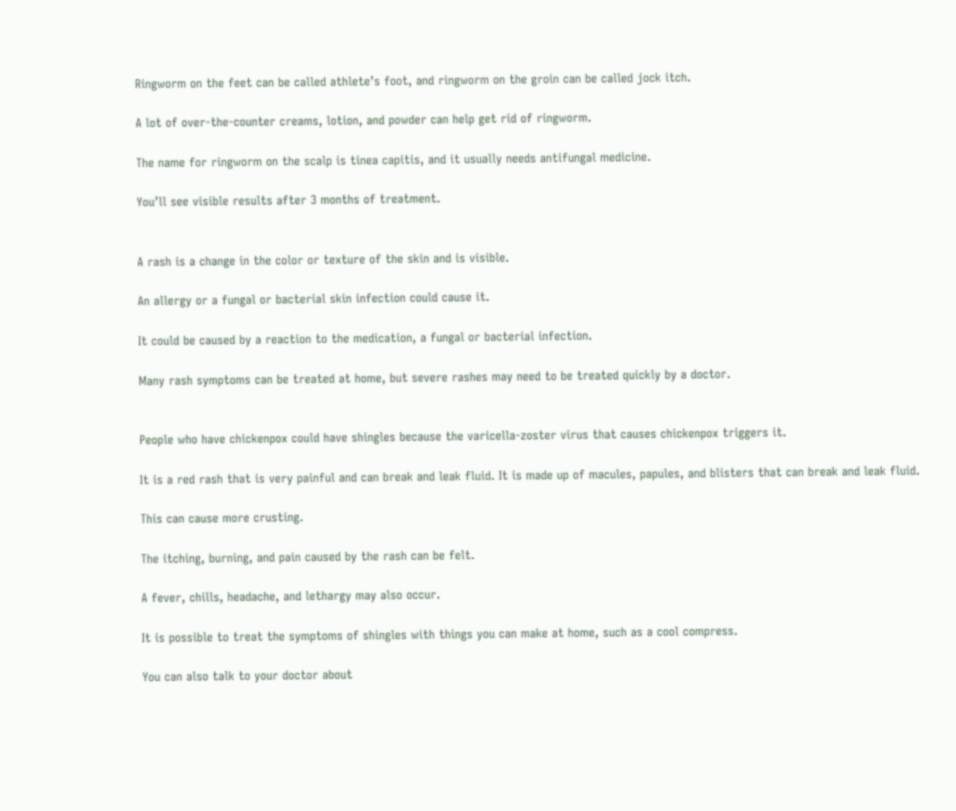Ringworm on the feet can be called athlete’s foot, and ringworm on the groin can be called jock itch.

A lot of over-the-counter creams, lotion, and powder can help get rid of ringworm.

The name for ringworm on the scalp is tinea capitis, and it usually needs antifungal medicine.

You’ll see visible results after 3 months of treatment.


A rash is a change in the color or texture of the skin and is visible.

An allergy or a fungal or bacterial skin infection could cause it.

It could be caused by a reaction to the medication, a fungal or bacterial infection.

Many rash symptoms can be treated at home, but severe rashes may need to be treated quickly by a doctor.


People who have chickenpox could have shingles because the varicella-zoster virus that causes chickenpox triggers it.

It is a red rash that is very painful and can break and leak fluid. It is made up of macules, papules, and blisters that can break and leak fluid.

This can cause more crusting.

The itching, burning, and pain caused by the rash can be felt.

A fever, chills, headache, and lethargy may also occur.

It is possible to treat the symptoms of shingles with things you can make at home, such as a cool compress.

You can also talk to your doctor about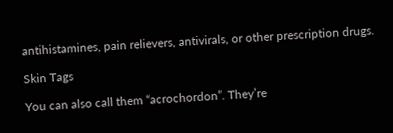antihistamines, pain relievers, antivirals, or other prescription drugs.

Skin Tags

You can also call them “acrochordon”. They’re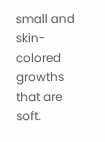small and skin-colored growths that are soft.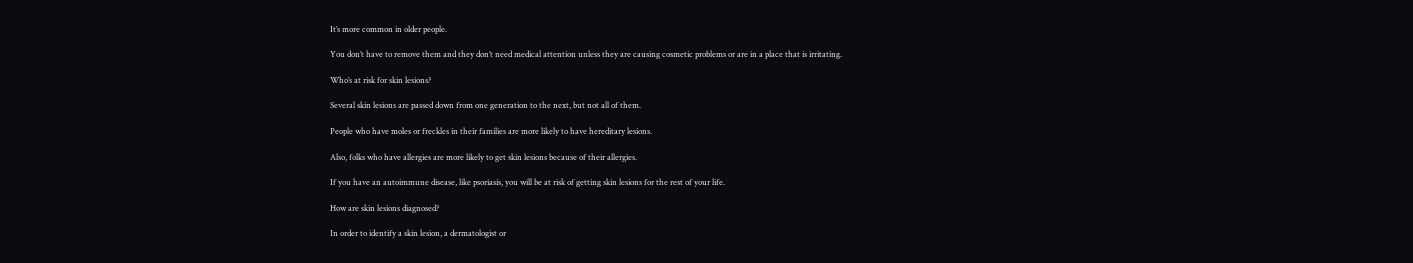It’s more common in older people.

You don’t have to remove them and they don’t need medical attention unless they are causing cosmetic problems or are in a place that is irritating.

Who’s at risk for skin lesions?

Several skin lesions are passed down from one generation to the next, but not all of them.

People who have moles or freckles in their families are more likely to have hereditary lesions.

Also, folks who have allergies are more likely to get skin lesions because of their allergies.

If you have an autoimmune disease, like psoriasis, you will be at risk of getting skin lesions for the rest of your life.

How are skin lesions diagnosed?

In order to identify a skin lesion, a dermatologist or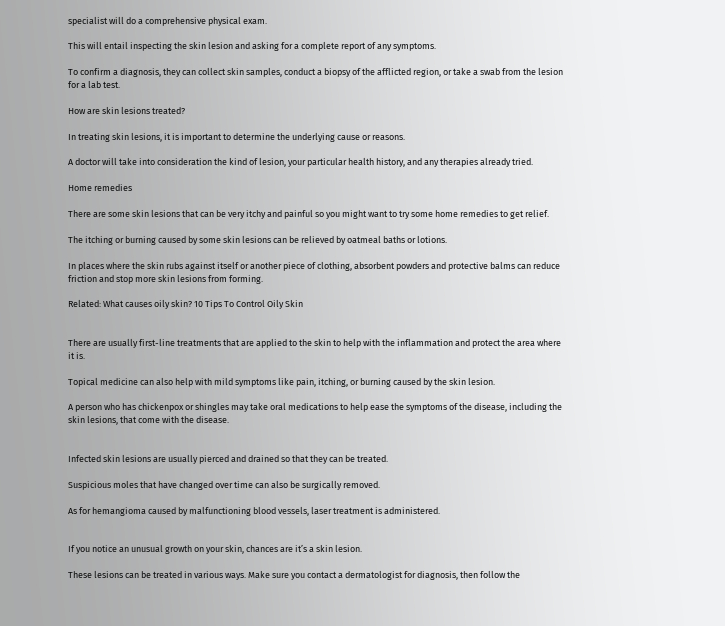specialist will do a comprehensive physical exam.

This will entail inspecting the skin lesion and asking for a complete report of any symptoms.

To confirm a diagnosis, they can collect skin samples, conduct a biopsy of the afflicted region, or take a swab from the lesion for a lab test.

How are skin lesions treated?

In treating skin lesions, it is important to determine the underlying cause or reasons.

A doctor will take into consideration the kind of lesion, your particular health history, and any therapies already tried.

Home remedies

There are some skin lesions that can be very itchy and painful so you might want to try some home remedies to get relief.

The itching or burning caused by some skin lesions can be relieved by oatmeal baths or lotions.

In places where the skin rubs against itself or another piece of clothing, absorbent powders and protective balms can reduce friction and stop more skin lesions from forming.

Related: What causes oily skin? 10 Tips To Control Oily Skin


There are usually first-line treatments that are applied to the skin to help with the inflammation and protect the area where it is.

Topical medicine can also help with mild symptoms like pain, itching, or burning caused by the skin lesion.

A person who has chickenpox or shingles may take oral medications to help ease the symptoms of the disease, including the skin lesions, that come with the disease.


Infected skin lesions are usually pierced and drained so that they can be treated.

Suspicious moles that have changed over time can also be surgically removed.

As for hemangioma caused by malfunctioning blood vessels, laser treatment is administered.


If you notice an unusual growth on your skin, chances are it’s a skin lesion.

These lesions can be treated in various ways. Make sure you contact a dermatologist for diagnosis, then follow the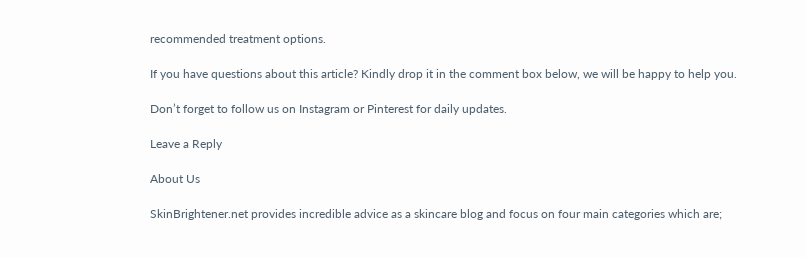recommended treatment options.

If you have questions about this article? Kindly drop it in the comment box below, we will be happy to help you.

Don’t forget to follow us on Instagram or Pinterest for daily updates.

Leave a Reply

About Us

SkinBrightener.net provides incredible advice as a skincare blog and focus on four main categories which are;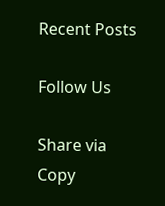Recent Posts

Follow Us

Share via
Copy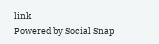link
Powered by Social Snap